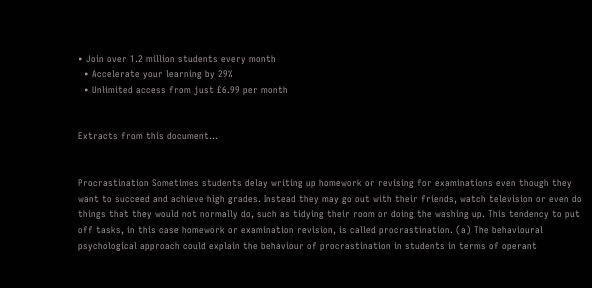• Join over 1.2 million students every month
  • Accelerate your learning by 29%
  • Unlimited access from just £6.99 per month


Extracts from this document...


Procrastination Sometimes students delay writing up homework or revising for examinations even though they want to succeed and achieve high grades. Instead they may go out with their friends, watch television or even do things that they would not normally do, such as tidying their room or doing the washing up. This tendency to put off tasks, in this case homework or examination revision, is called procrastination. (a) The behavioural psychological approach could explain the behaviour of procrastination in students in terms of operant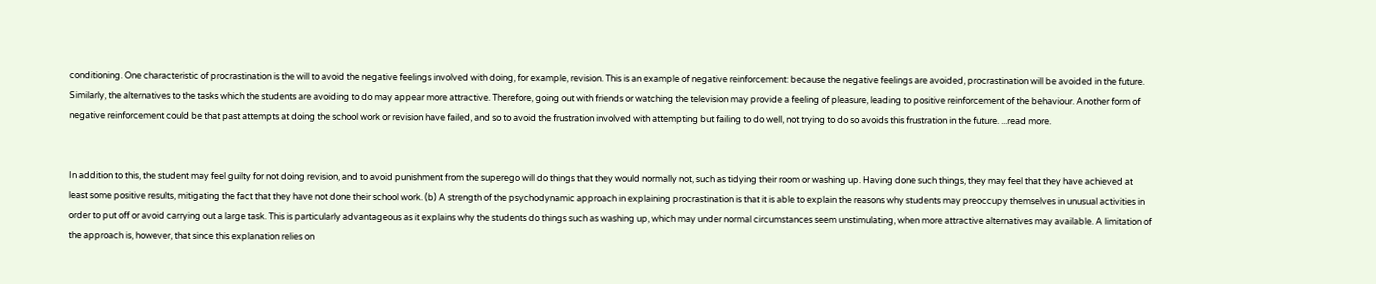conditioning. One characteristic of procrastination is the will to avoid the negative feelings involved with doing, for example, revision. This is an example of negative reinforcement: because the negative feelings are avoided, procrastination will be avoided in the future. Similarly, the alternatives to the tasks which the students are avoiding to do may appear more attractive. Therefore, going out with friends or watching the television may provide a feeling of pleasure, leading to positive reinforcement of the behaviour. Another form of negative reinforcement could be that past attempts at doing the school work or revision have failed, and so to avoid the frustration involved with attempting but failing to do well, not trying to do so avoids this frustration in the future. ...read more.


In addition to this, the student may feel guilty for not doing revision, and to avoid punishment from the superego will do things that they would normally not, such as tidying their room or washing up. Having done such things, they may feel that they have achieved at least some positive results, mitigating the fact that they have not done their school work. (b) A strength of the psychodynamic approach in explaining procrastination is that it is able to explain the reasons why students may preoccupy themselves in unusual activities in order to put off or avoid carrying out a large task. This is particularly advantageous as it explains why the students do things such as washing up, which may under normal circumstances seem unstimulating, when more attractive alternatives may available. A limitation of the approach is, however, that since this explanation relies on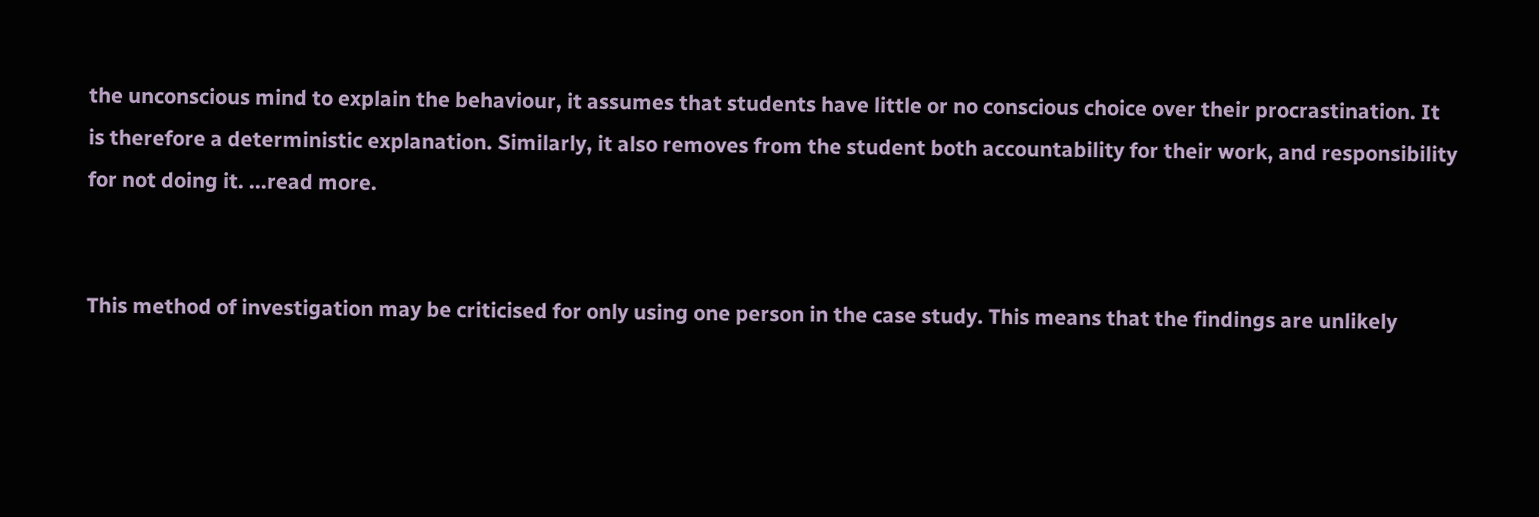the unconscious mind to explain the behaviour, it assumes that students have little or no conscious choice over their procrastination. It is therefore a deterministic explanation. Similarly, it also removes from the student both accountability for their work, and responsibility for not doing it. ...read more.


This method of investigation may be criticised for only using one person in the case study. This means that the findings are unlikely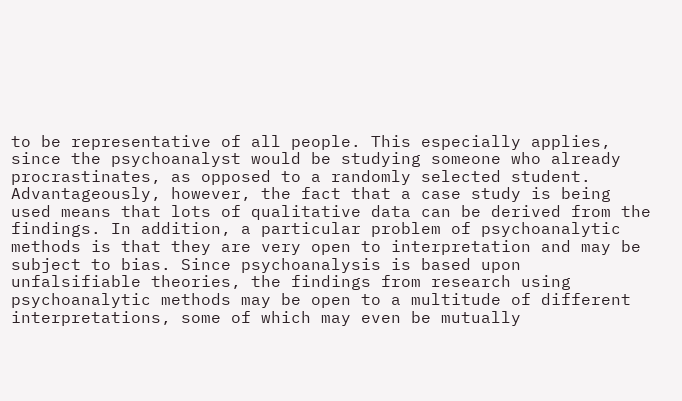to be representative of all people. This especially applies, since the psychoanalyst would be studying someone who already procrastinates, as opposed to a randomly selected student. Advantageously, however, the fact that a case study is being used means that lots of qualitative data can be derived from the findings. In addition, a particular problem of psychoanalytic methods is that they are very open to interpretation and may be subject to bias. Since psychoanalysis is based upon unfalsifiable theories, the findings from research using psychoanalytic methods may be open to a multitude of different interpretations, some of which may even be mutually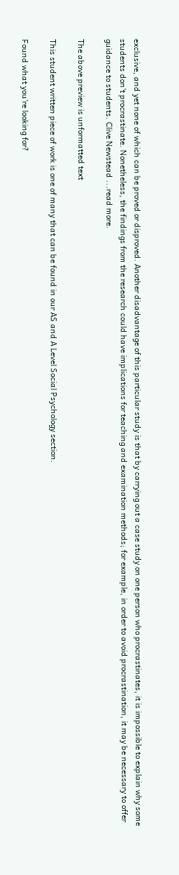exclusive, and yet none of which can be proved or disproved. Another disadvantage of this particular study is that by carrying out a case study on one person who procrastinates, it is impossible to explain why some students don't procrastinate. Nonetheless, the findings from the research could have implications for teaching and examination methods; for example, in order to avoid procrastination, it may be necessary to offer guidance to students. Clive Newstead ...read more.

The above preview is unformatted text

This student written piece of work is one of many that can be found in our AS and A Level Social Psychology section.

Found what you're looking for?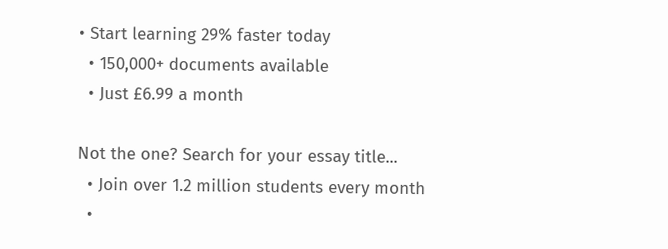• Start learning 29% faster today
  • 150,000+ documents available
  • Just £6.99 a month

Not the one? Search for your essay title...
  • Join over 1.2 million students every month
  •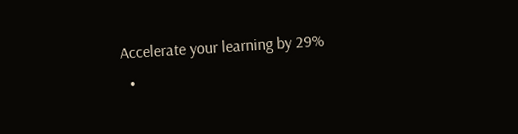Accelerate your learning by 29%
  •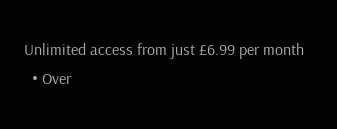Unlimited access from just £6.99 per month
  • Over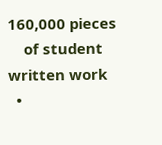160,000 pieces
    of student written work
  •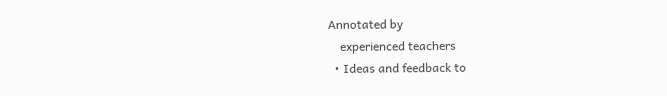Annotated by
    experienced teachers
  • Ideas and feedback to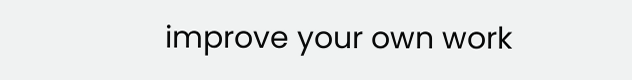improve your own work